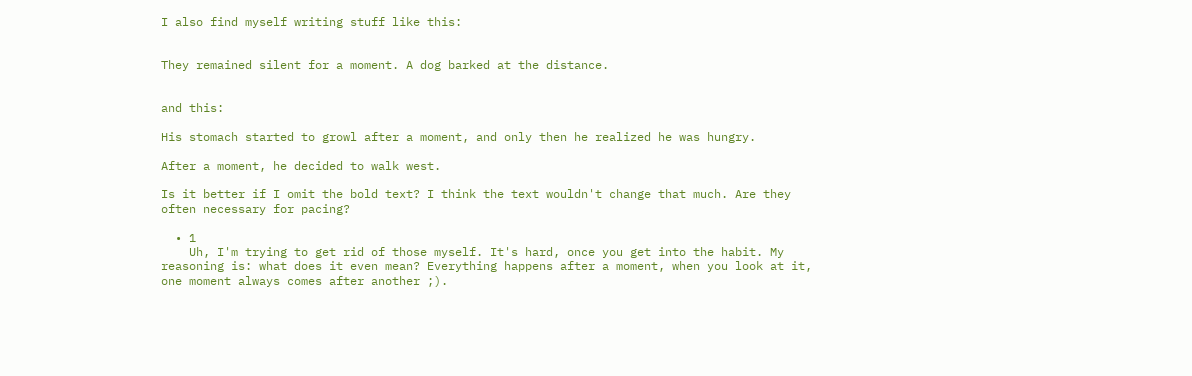I also find myself writing stuff like this:


They remained silent for a moment. A dog barked at the distance.


and this:

His stomach started to growl after a moment, and only then he realized he was hungry.

After a moment, he decided to walk west.

Is it better if I omit the bold text? I think the text wouldn't change that much. Are they often necessary for pacing?

  • 1
    Uh, I'm trying to get rid of those myself. It's hard, once you get into the habit. My reasoning is: what does it even mean? Everything happens after a moment, when you look at it, one moment always comes after another ;).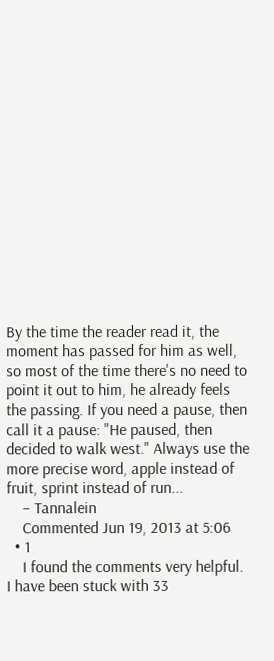By the time the reader read it, the moment has passed for him as well, so most of the time there's no need to point it out to him, he already feels the passing. If you need a pause, then call it a pause: "He paused, then decided to walk west." Always use the more precise word, apple instead of fruit, sprint instead of run...
    – Tannalein
    Commented Jun 19, 2013 at 5:06
  • 1
    I found the comments very helpful. I have been stuck with 33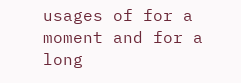usages of for a moment and for a long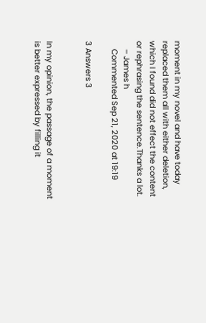moment in my novel and have today replaced them all with either deletion, which I found did not effect the content or rephrasing the sentence.Thanks a lot.
    – James h
    Commented Sep 21, 2020 at 19:19

3 Answers 3


In my opinion, the passage of a moment is better expressed by filling it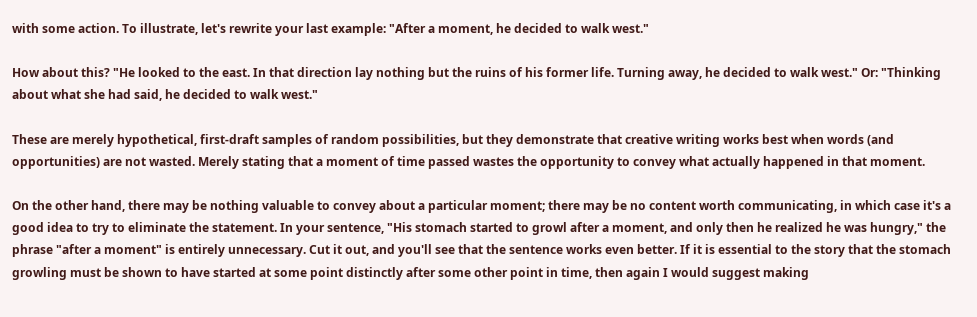with some action. To illustrate, let's rewrite your last example: "After a moment, he decided to walk west."

How about this? "He looked to the east. In that direction lay nothing but the ruins of his former life. Turning away, he decided to walk west." Or: "Thinking about what she had said, he decided to walk west."

These are merely hypothetical, first-draft samples of random possibilities, but they demonstrate that creative writing works best when words (and opportunities) are not wasted. Merely stating that a moment of time passed wastes the opportunity to convey what actually happened in that moment.

On the other hand, there may be nothing valuable to convey about a particular moment; there may be no content worth communicating, in which case it's a good idea to try to eliminate the statement. In your sentence, "His stomach started to growl after a moment, and only then he realized he was hungry," the phrase "after a moment" is entirely unnecessary. Cut it out, and you'll see that the sentence works even better. If it is essential to the story that the stomach growling must be shown to have started at some point distinctly after some other point in time, then again I would suggest making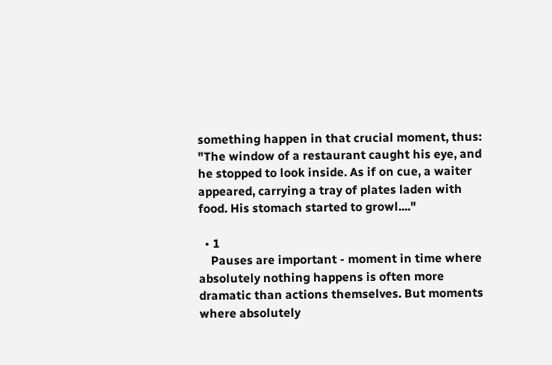something happen in that crucial moment, thus: "The window of a restaurant caught his eye, and he stopped to look inside. As if on cue, a waiter appeared, carrying a tray of plates laden with food. His stomach started to growl...."

  • 1
    Pauses are important - moment in time where absolutely nothing happens is often more dramatic than actions themselves. But moments where absolutely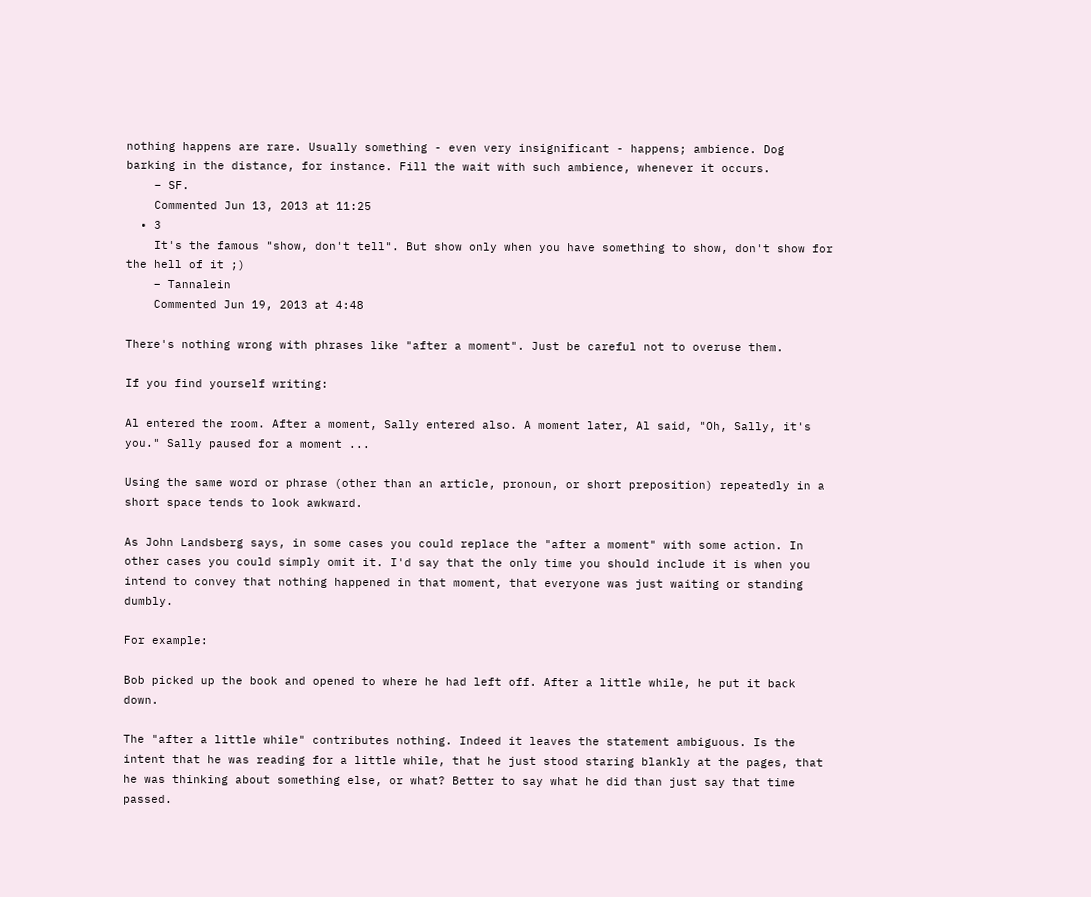nothing happens are rare. Usually something - even very insignificant - happens; ambience. Dog barking in the distance, for instance. Fill the wait with such ambience, whenever it occurs.
    – SF.
    Commented Jun 13, 2013 at 11:25
  • 3
    It's the famous "show, don't tell". But show only when you have something to show, don't show for the hell of it ;)
    – Tannalein
    Commented Jun 19, 2013 at 4:48

There's nothing wrong with phrases like "after a moment". Just be careful not to overuse them.

If you find yourself writing:

Al entered the room. After a moment, Sally entered also. A moment later, Al said, "Oh, Sally, it's you." Sally paused for a moment ...

Using the same word or phrase (other than an article, pronoun, or short preposition) repeatedly in a short space tends to look awkward.

As John Landsberg says, in some cases you could replace the "after a moment" with some action. In other cases you could simply omit it. I'd say that the only time you should include it is when you intend to convey that nothing happened in that moment, that everyone was just waiting or standing dumbly.

For example:

Bob picked up the book and opened to where he had left off. After a little while, he put it back down.

The "after a little while" contributes nothing. Indeed it leaves the statement ambiguous. Is the intent that he was reading for a little while, that he just stood staring blankly at the pages, that he was thinking about something else, or what? Better to say what he did than just say that time passed.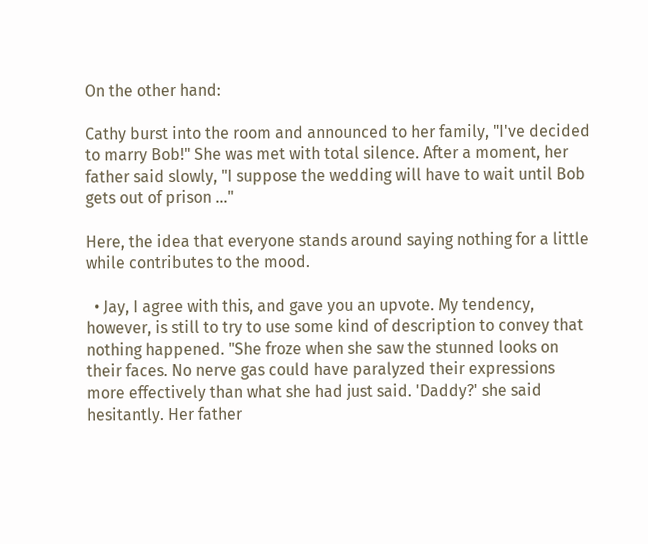On the other hand:

Cathy burst into the room and announced to her family, "I've decided to marry Bob!" She was met with total silence. After a moment, her father said slowly, "I suppose the wedding will have to wait until Bob gets out of prison ..."

Here, the idea that everyone stands around saying nothing for a little while contributes to the mood.

  • Jay, I agree with this, and gave you an upvote. My tendency, however, is still to try to use some kind of description to convey that nothing happened. "She froze when she saw the stunned looks on their faces. No nerve gas could have paralyzed their expressions more effectively than what she had just said. 'Daddy?' she said hesitantly. Her father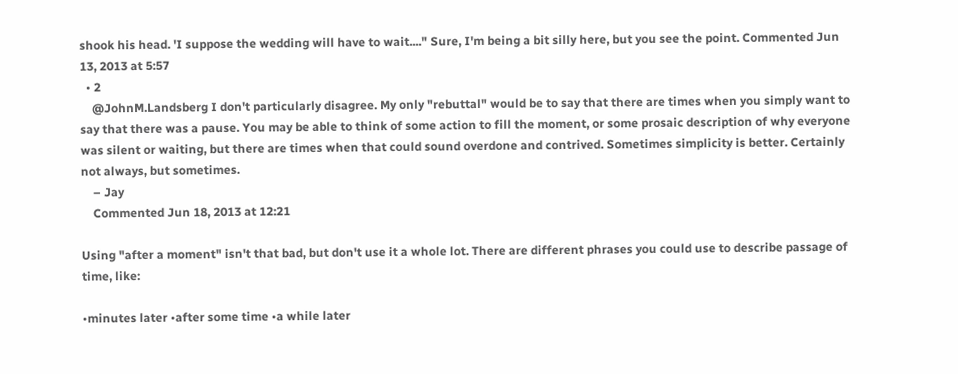shook his head. 'I suppose the wedding will have to wait...." Sure, I'm being a bit silly here, but you see the point. Commented Jun 13, 2013 at 5:57
  • 2
    @JohnM.Landsberg I don't particularly disagree. My only "rebuttal" would be to say that there are times when you simply want to say that there was a pause. You may be able to think of some action to fill the moment, or some prosaic description of why everyone was silent or waiting, but there are times when that could sound overdone and contrived. Sometimes simplicity is better. Certainly not always, but sometimes.
    – Jay
    Commented Jun 18, 2013 at 12:21

Using "after a moment" isn't that bad, but don't use it a whole lot. There are different phrases you could use to describe passage of time, like:

•minutes later •after some time •a while later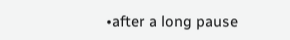•after a long pause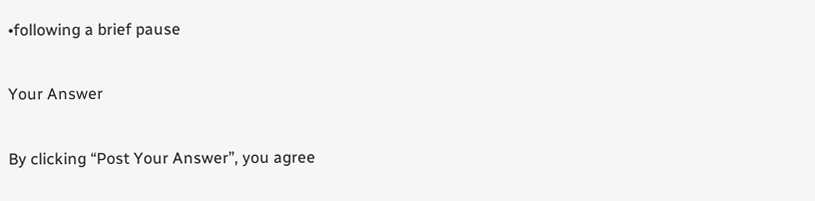•following a brief pause

Your Answer

By clicking “Post Your Answer”, you agree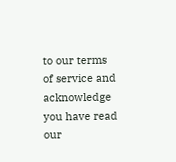to our terms of service and acknowledge you have read our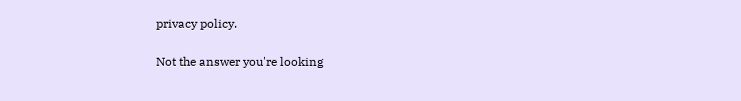privacy policy.

Not the answer you're looking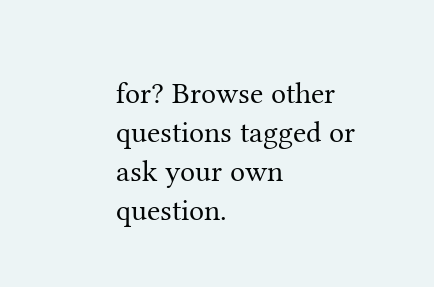for? Browse other questions tagged or ask your own question.